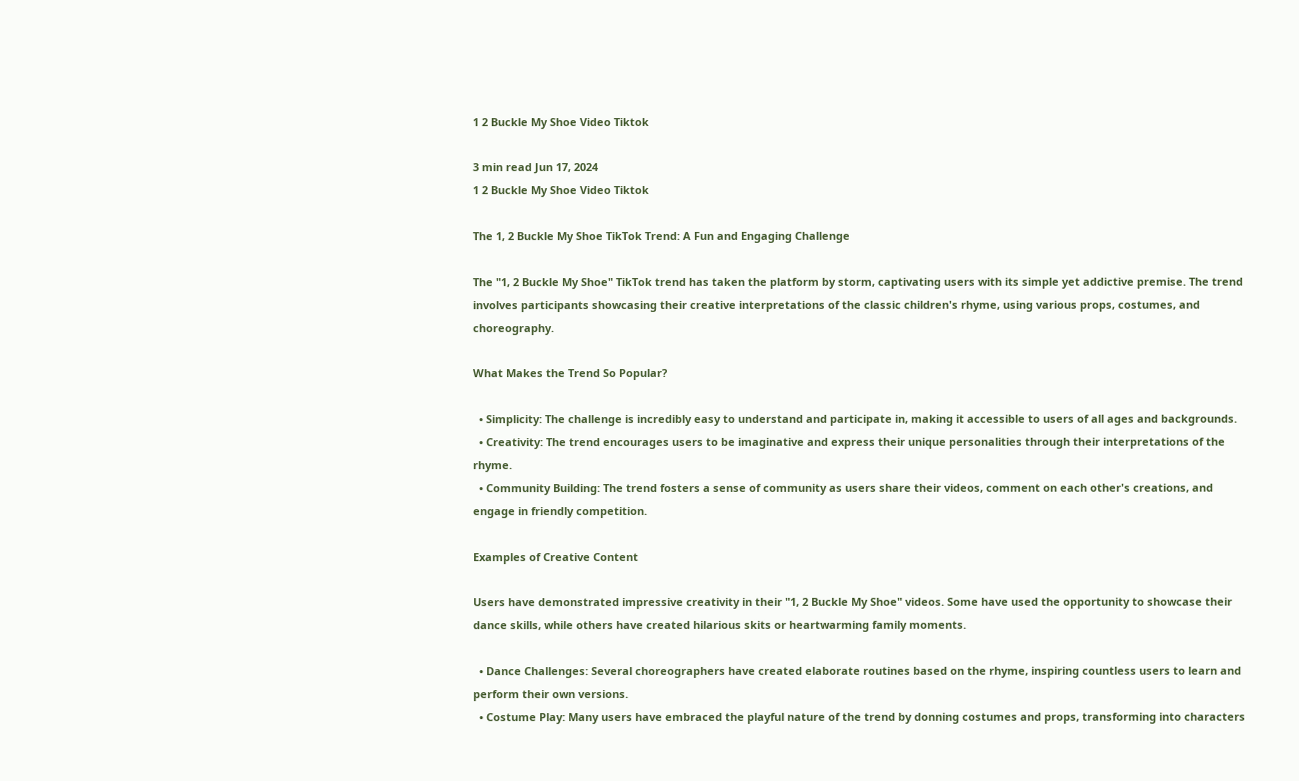1 2 Buckle My Shoe Video Tiktok

3 min read Jun 17, 2024
1 2 Buckle My Shoe Video Tiktok

The 1, 2 Buckle My Shoe TikTok Trend: A Fun and Engaging Challenge

The "1, 2 Buckle My Shoe" TikTok trend has taken the platform by storm, captivating users with its simple yet addictive premise. The trend involves participants showcasing their creative interpretations of the classic children's rhyme, using various props, costumes, and choreography.

What Makes the Trend So Popular?

  • Simplicity: The challenge is incredibly easy to understand and participate in, making it accessible to users of all ages and backgrounds.
  • Creativity: The trend encourages users to be imaginative and express their unique personalities through their interpretations of the rhyme.
  • Community Building: The trend fosters a sense of community as users share their videos, comment on each other's creations, and engage in friendly competition.

Examples of Creative Content

Users have demonstrated impressive creativity in their "1, 2 Buckle My Shoe" videos. Some have used the opportunity to showcase their dance skills, while others have created hilarious skits or heartwarming family moments.

  • Dance Challenges: Several choreographers have created elaborate routines based on the rhyme, inspiring countless users to learn and perform their own versions.
  • Costume Play: Many users have embraced the playful nature of the trend by donning costumes and props, transforming into characters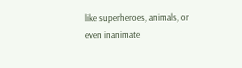like superheroes, animals, or even inanimate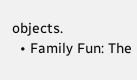objects.
  • Family Fun: The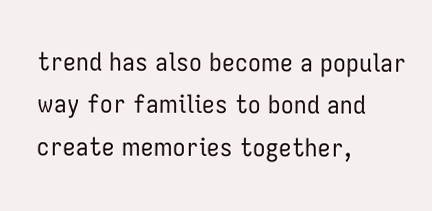trend has also become a popular way for families to bond and create memories together,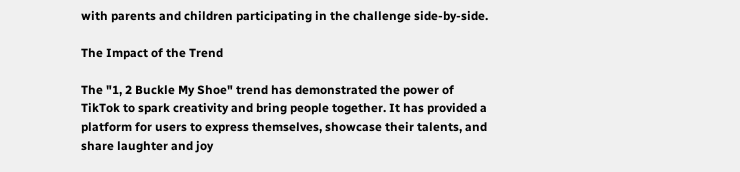with parents and children participating in the challenge side-by-side.

The Impact of the Trend

The "1, 2 Buckle My Shoe" trend has demonstrated the power of TikTok to spark creativity and bring people together. It has provided a platform for users to express themselves, showcase their talents, and share laughter and joy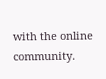with the online community.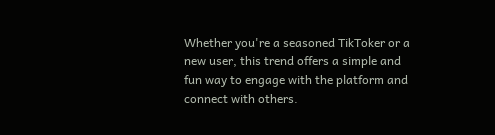Whether you're a seasoned TikToker or a new user, this trend offers a simple and fun way to engage with the platform and connect with others.